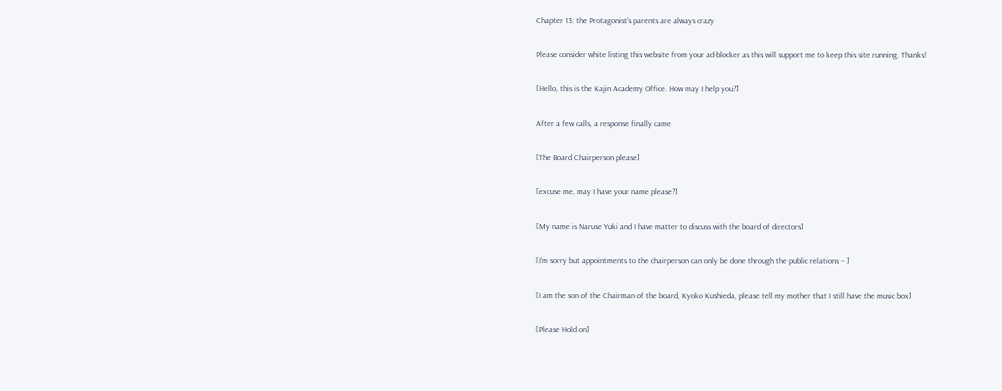Chapter 13: the Protagonist’s parents are always crazy

Please consider white listing this website from your ad-blocker as this will support me to keep this site running. Thanks!

[Hello, this is the Kajin Academy Office. How may I help you?]

After a few calls, a response finally came

[The Board Chairperson please]

[excuse me, may I have your name please?]

[My name is Naruse Yuki and I have matter to discuss with the board of directors]

[I’m sorry but appointments to the chairperson can only be done through the public relations – ]

[I am the son of the Chairman of the board, Kyoko Kushieda, please tell my mother that I still have the music box]

[Please Hold on]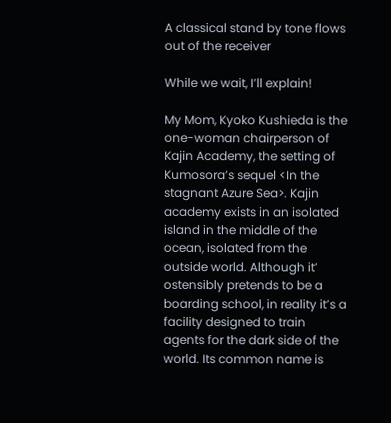A classical stand by tone flows out of the receiver

While we wait, I’ll explain!

My Mom, Kyoko Kushieda is the one-woman chairperson of Kajin Academy, the setting of Kumosora’s sequel <In the stagnant Azure Sea>. Kajin academy exists in an isolated island in the middle of the ocean, isolated from the outside world. Although it’ ostensibly pretends to be a boarding school, in reality it’s a facility designed to train agents for the dark side of the world. Its common name is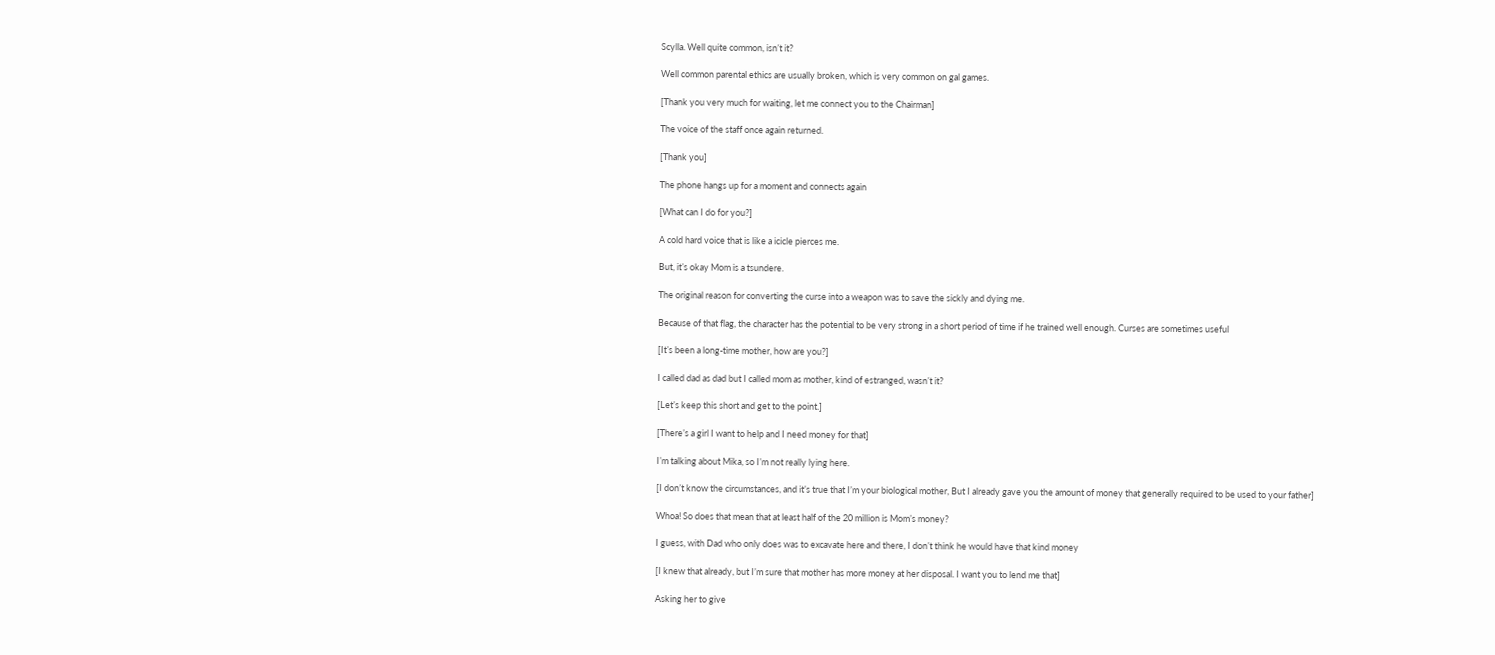Scylla. Well quite common, isn’t it?

Well common parental ethics are usually broken, which is very common on gal games.

[Thank you very much for waiting, let me connect you to the Chairman]

The voice of the staff once again returned.

[Thank you]

The phone hangs up for a moment and connects again

[What can I do for you?]

A cold hard voice that is like a icicle pierces me.

But, it’s okay Mom is a tsundere.

The original reason for converting the curse into a weapon was to save the sickly and dying me.

Because of that flag, the character has the potential to be very strong in a short period of time if he trained well enough. Curses are sometimes useful

[It’s been a long-time mother, how are you?]

I called dad as dad but I called mom as mother, kind of estranged, wasn’t it?

[Let’s keep this short and get to the point.]

[There’s a girl I want to help and I need money for that]

I’m talking about Mika, so I’m not really lying here.

[I don’t know the circumstances, and it’s true that I’m your biological mother, But I already gave you the amount of money that generally required to be used to your father]

Whoa! So does that mean that at least half of the 20 million is Mom’s money?

I guess, with Dad who only does was to excavate here and there, I don’t think he would have that kind money

[I knew that already, but I’m sure that mother has more money at her disposal. I want you to lend me that]

Asking her to give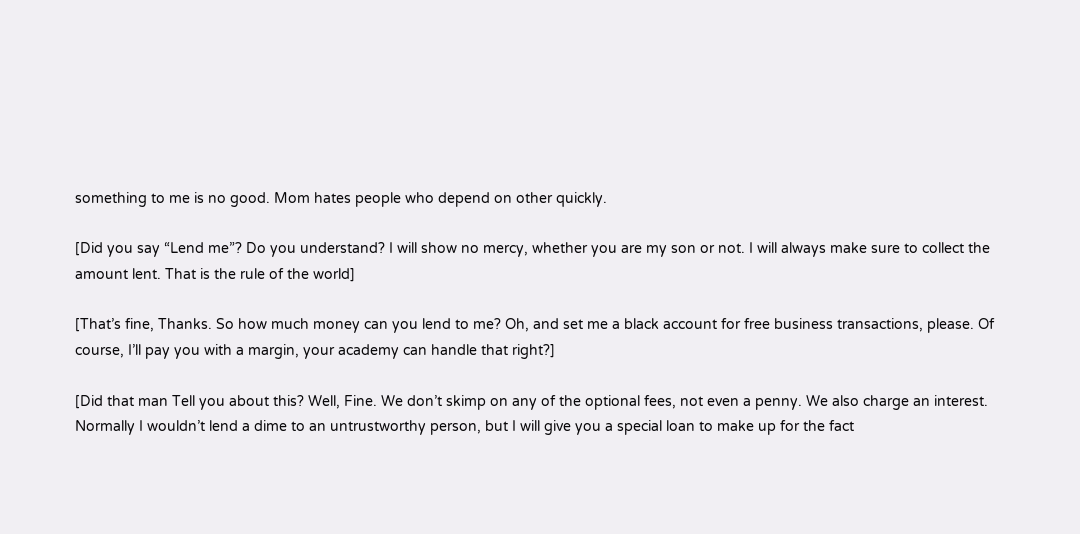something to me is no good. Mom hates people who depend on other quickly.

[Did you say “Lend me”? Do you understand? I will show no mercy, whether you are my son or not. I will always make sure to collect the amount lent. That is the rule of the world]

[That’s fine, Thanks. So how much money can you lend to me? Oh, and set me a black account for free business transactions, please. Of course, I’ll pay you with a margin, your academy can handle that right?]

[Did that man Tell you about this? Well, Fine. We don’t skimp on any of the optional fees, not even a penny. We also charge an interest. Normally I wouldn’t lend a dime to an untrustworthy person, but I will give you a special loan to make up for the fact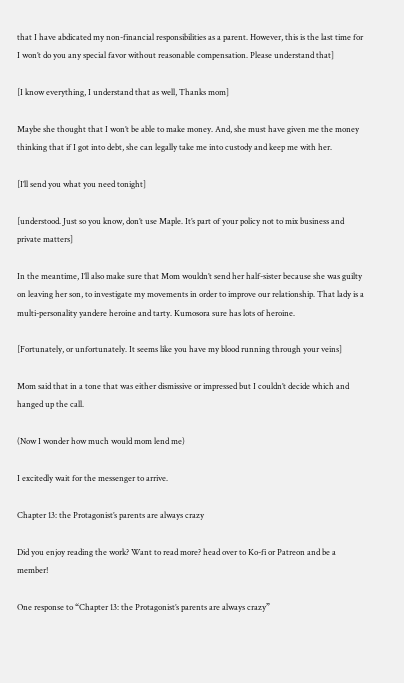that I have abdicated my non-financial responsibilities as a parent. However, this is the last time for I won’t do you any special favor without reasonable compensation. Please understand that]

[I know everything, I understand that as well, Thanks mom]

Maybe she thought that I won’t be able to make money. And, she must have given me the money thinking that if I got into debt, she can legally take me into custody and keep me with her.

[I’ll send you what you need tonight]

[understood. Just so you know, don’t use Maple. It’s part of your policy not to mix business and private matters]

In the meantime, I’ll also make sure that Mom wouldn’t send her half-sister because she was guilty on leaving her son, to investigate my movements in order to improve our relationship. That lady is a multi-personality yandere heroine and tarty. Kumosora sure has lots of heroine.

[Fortunately, or unfortunately. It seems like you have my blood running through your veins]

Mom said that in a tone that was either dismissive or impressed but I couldn’t decide which and hanged up the call.

(Now I wonder how much would mom lend me)

I excitedly wait for the messenger to arrive.

Chapter 13: the Protagonist’s parents are always crazy

Did you enjoy reading the work? Want to read more? head over to Ko-fi or Patreon and be a member!

One response to “Chapter 13: the Protagonist’s parents are always crazy”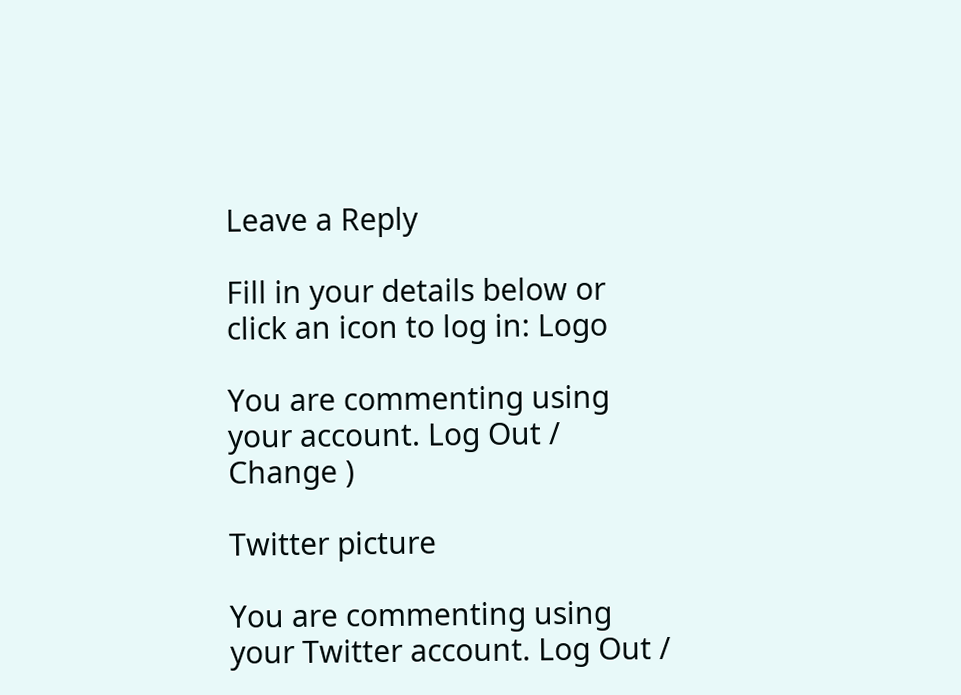Leave a Reply

Fill in your details below or click an icon to log in: Logo

You are commenting using your account. Log Out /  Change )

Twitter picture

You are commenting using your Twitter account. Log Out /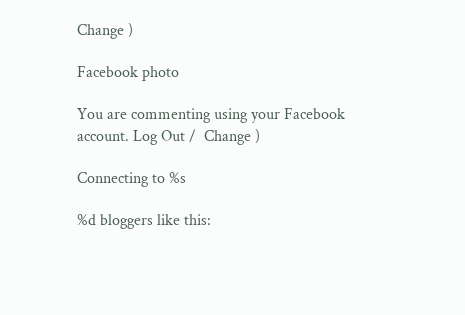Change )

Facebook photo

You are commenting using your Facebook account. Log Out /  Change )

Connecting to %s

%d bloggers like this: